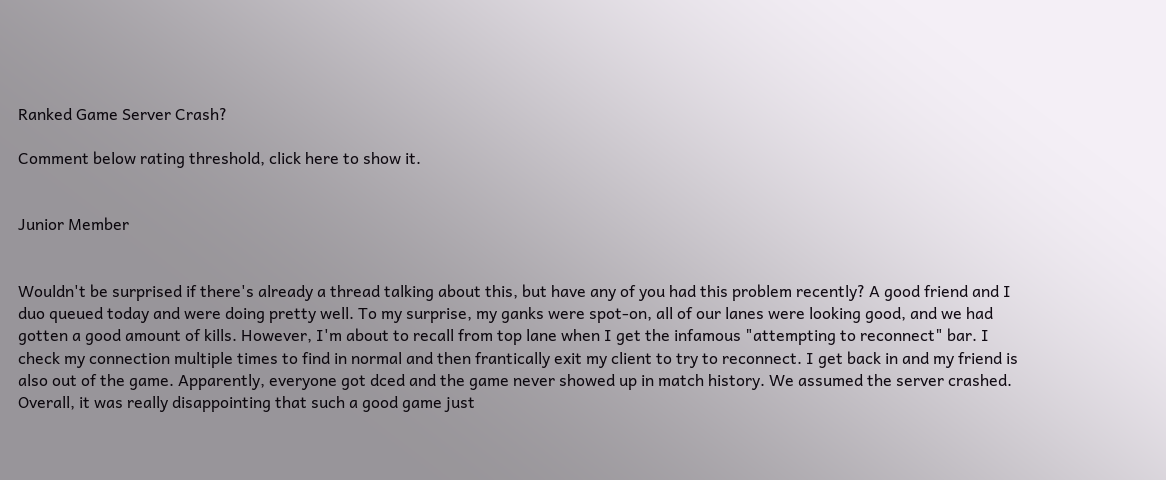Ranked Game Server Crash?

Comment below rating threshold, click here to show it.


Junior Member


Wouldn't be surprised if there's already a thread talking about this, but have any of you had this problem recently? A good friend and I duo queued today and were doing pretty well. To my surprise, my ganks were spot-on, all of our lanes were looking good, and we had gotten a good amount of kills. However, I'm about to recall from top lane when I get the infamous "attempting to reconnect" bar. I check my connection multiple times to find in normal and then frantically exit my client to try to reconnect. I get back in and my friend is also out of the game. Apparently, everyone got dced and the game never showed up in match history. We assumed the server crashed. Overall, it was really disappointing that such a good game just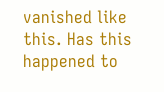vanished like this. Has this happened to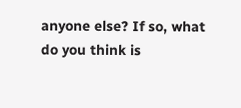anyone else? If so, what do you think is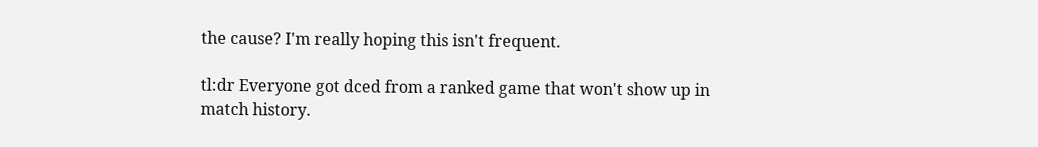the cause? I'm really hoping this isn't frequent.

tl:dr Everyone got dced from a ranked game that won't show up in match history.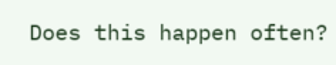Does this happen often?